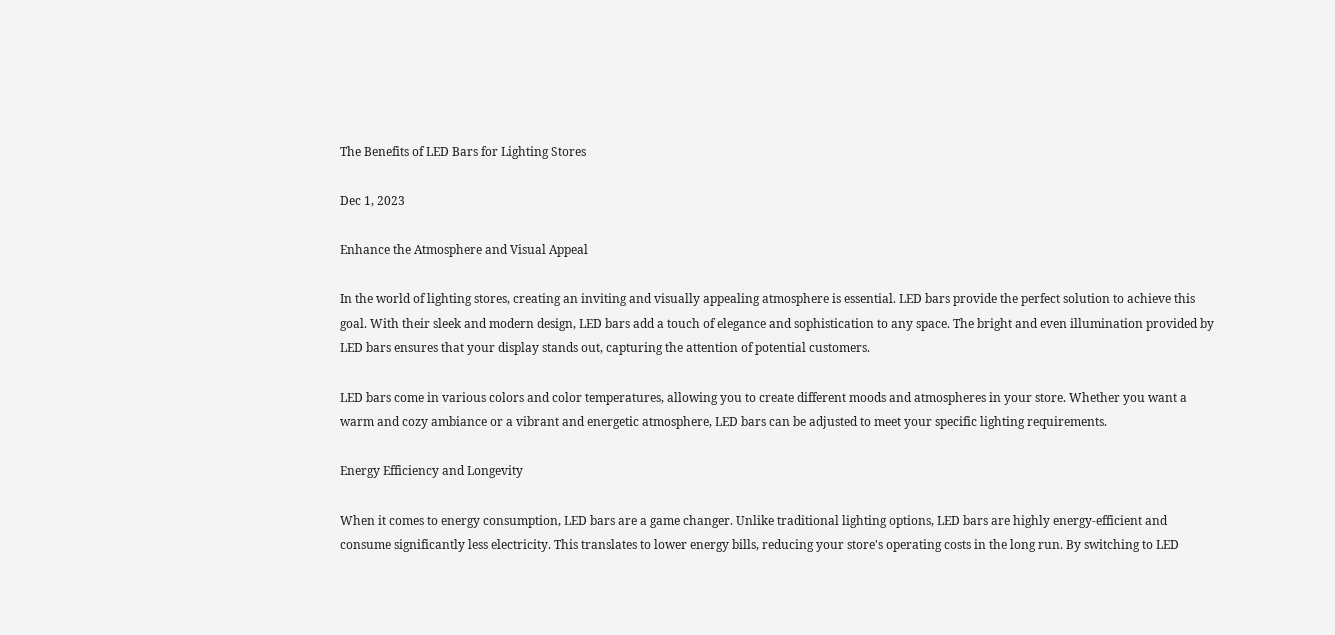The Benefits of LED Bars for Lighting Stores

Dec 1, 2023

Enhance the Atmosphere and Visual Appeal

In the world of lighting stores, creating an inviting and visually appealing atmosphere is essential. LED bars provide the perfect solution to achieve this goal. With their sleek and modern design, LED bars add a touch of elegance and sophistication to any space. The bright and even illumination provided by LED bars ensures that your display stands out, capturing the attention of potential customers.

LED bars come in various colors and color temperatures, allowing you to create different moods and atmospheres in your store. Whether you want a warm and cozy ambiance or a vibrant and energetic atmosphere, LED bars can be adjusted to meet your specific lighting requirements.

Energy Efficiency and Longevity

When it comes to energy consumption, LED bars are a game changer. Unlike traditional lighting options, LED bars are highly energy-efficient and consume significantly less electricity. This translates to lower energy bills, reducing your store's operating costs in the long run. By switching to LED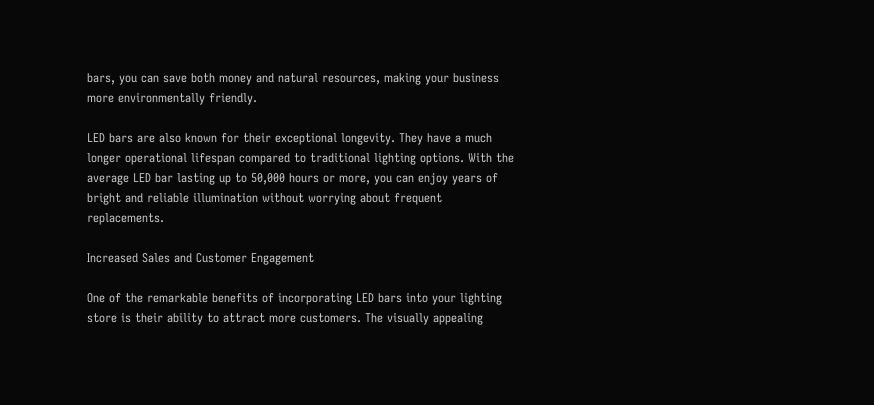bars, you can save both money and natural resources, making your business more environmentally friendly.

LED bars are also known for their exceptional longevity. They have a much longer operational lifespan compared to traditional lighting options. With the average LED bar lasting up to 50,000 hours or more, you can enjoy years of bright and reliable illumination without worrying about frequent replacements.

Increased Sales and Customer Engagement

One of the remarkable benefits of incorporating LED bars into your lighting store is their ability to attract more customers. The visually appealing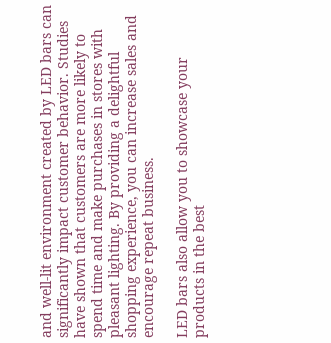and well-lit environment created by LED bars can significantly impact customer behavior. Studies have shown that customers are more likely to spend time and make purchases in stores with pleasant lighting. By providing a delightful shopping experience, you can increase sales and encourage repeat business.

LED bars also allow you to showcase your products in the best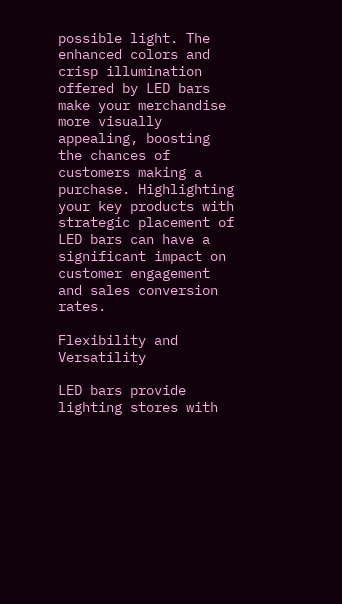possible light. The enhanced colors and crisp illumination offered by LED bars make your merchandise more visually appealing, boosting the chances of customers making a purchase. Highlighting your key products with strategic placement of LED bars can have a significant impact on customer engagement and sales conversion rates.

Flexibility and Versatility

LED bars provide lighting stores with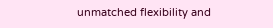unmatched flexibility and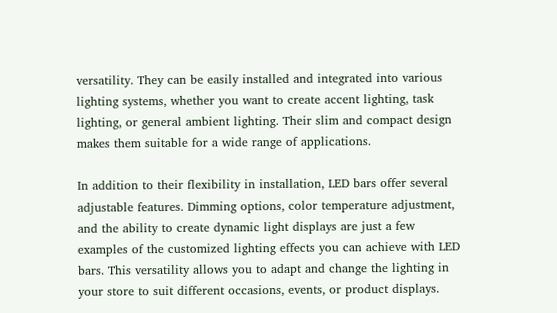versatility. They can be easily installed and integrated into various lighting systems, whether you want to create accent lighting, task lighting, or general ambient lighting. Their slim and compact design makes them suitable for a wide range of applications.

In addition to their flexibility in installation, LED bars offer several adjustable features. Dimming options, color temperature adjustment, and the ability to create dynamic light displays are just a few examples of the customized lighting effects you can achieve with LED bars. This versatility allows you to adapt and change the lighting in your store to suit different occasions, events, or product displays.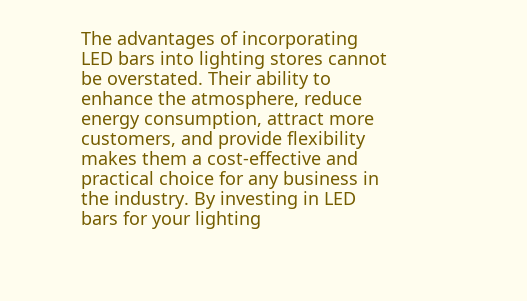The advantages of incorporating LED bars into lighting stores cannot be overstated. Their ability to enhance the atmosphere, reduce energy consumption, attract more customers, and provide flexibility makes them a cost-effective and practical choice for any business in the industry. By investing in LED bars for your lighting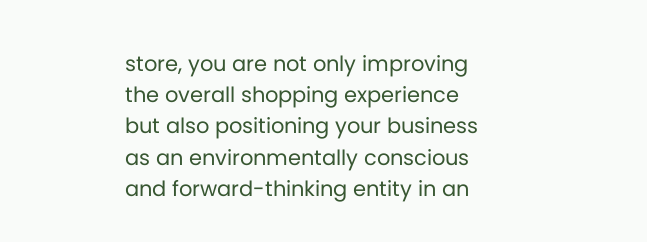store, you are not only improving the overall shopping experience but also positioning your business as an environmentally conscious and forward-thinking entity in an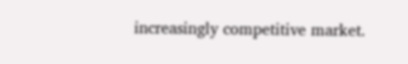increasingly competitive market.